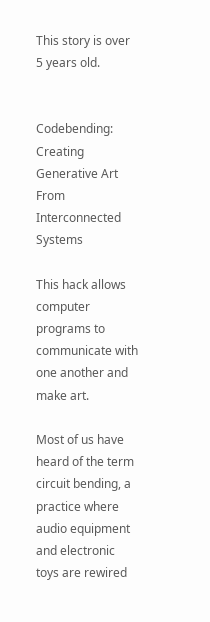This story is over 5 years old.


Codebending: Creating Generative Art From Interconnected Systems

This hack allows computer programs to communicate with one another and make art.

Most of us have heard of the term circuit bending, a practice where audio equipment and electronic toys are rewired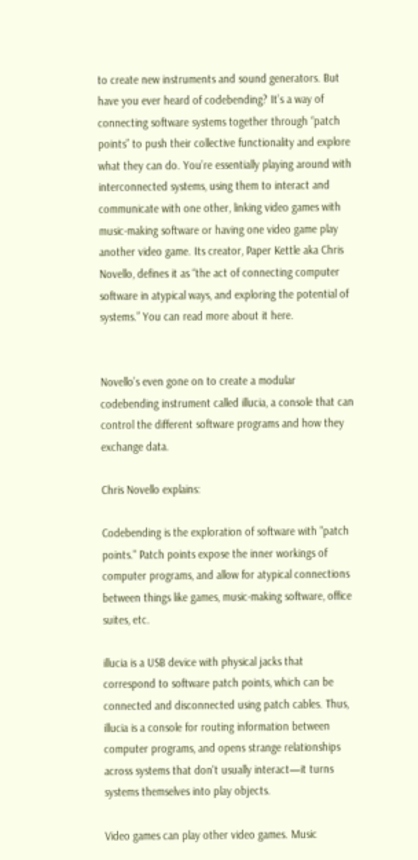to create new instruments and sound generators. But have you ever heard of codebending? It’s a way of connecting software systems together through “patch points” to push their collective functionality and explore what they can do. You’re essentially playing around with interconnected systems, using them to interact and communicate with one other, linking video games with music-making software or having one video game play another video game. Its creator, Paper Kettle aka Chris Novello, defines it as “the act of connecting computer software in atypical ways, and exploring the potential of systems.” You can read more about it here.


Novello’s even gone on to create a modular codebending instrument called illucia, a console that can control the different software programs and how they exchange data.

Chris Novello explains:

Codebending is the exploration of software with "patch points." Patch points expose the inner workings of computer programs, and allow for atypical connections between things like games, music-making software, office suites, etc.

illucia is a USB device with physical jacks that correspond to software patch points, which can be connected and disconnected using patch cables. Thus, illucia is a console for routing information between computer programs, and opens strange relationships across systems that don't usually interact—it turns systems themselves into play objects.

Video games can play other video games. Music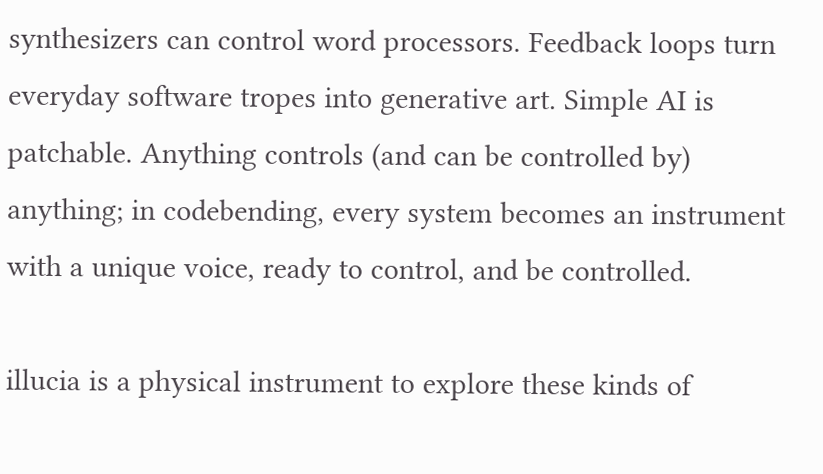synthesizers can control word processors. Feedback loops turn everyday software tropes into generative art. Simple AI is patchable. Anything controls (and can be controlled by) anything; in codebending, every system becomes an instrument with a unique voice, ready to control, and be controlled.

illucia is a physical instrument to explore these kinds of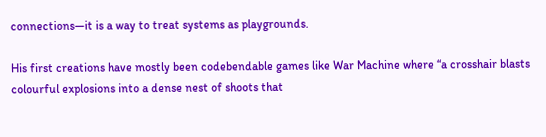connections—it is a way to treat systems as playgrounds.

His first creations have mostly been codebendable games like War Machine where “a crosshair blasts colourful explosions into a dense nest of shoots that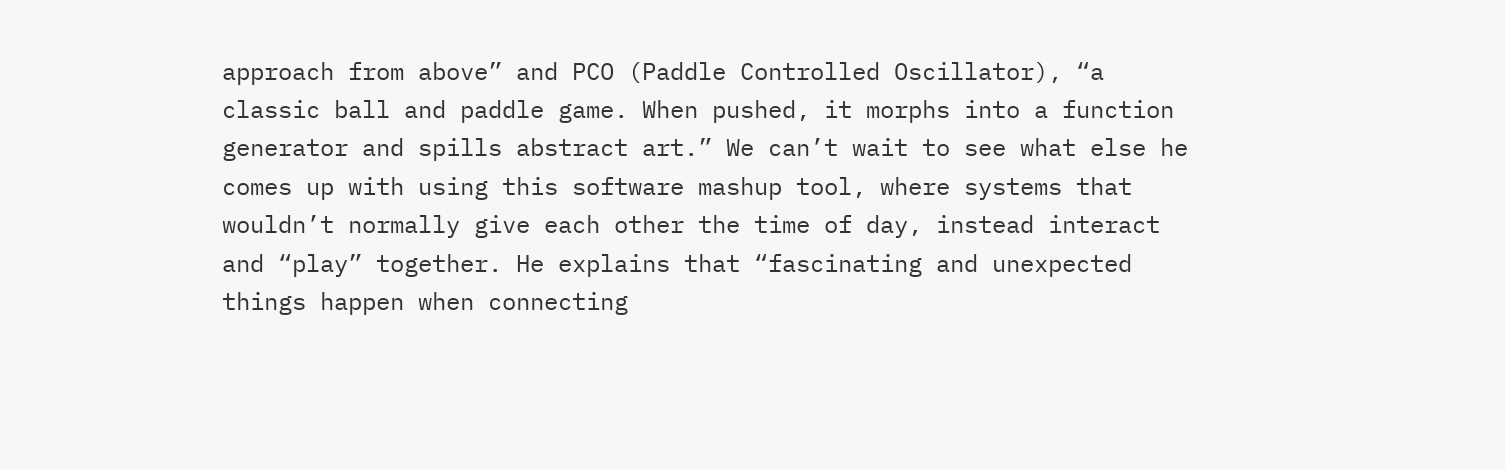approach from above” and PCO (Paddle Controlled Oscillator), “a classic ball and paddle game. When pushed, it morphs into a function generator and spills abstract art.” We can’t wait to see what else he comes up with using this software mashup tool, where systems that wouldn’t normally give each other the time of day, instead interact and “play” together. He explains that “fascinating and unexpected things happen when connecting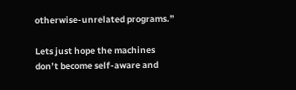otherwise-unrelated programs.”

Lets just hope the machines don’t become self-aware and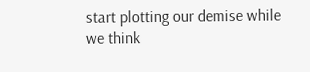start plotting our demise while we think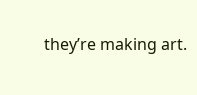they’re making art.